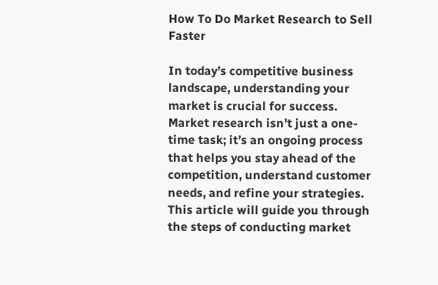How To Do Market Research to Sell Faster

In today’s competitive business landscape, understanding your market is crucial for success. Market research isn’t just a one-time task; it’s an ongoing process that helps you stay ahead of the competition, understand customer needs, and refine your strategies. This article will guide you through the steps of conducting market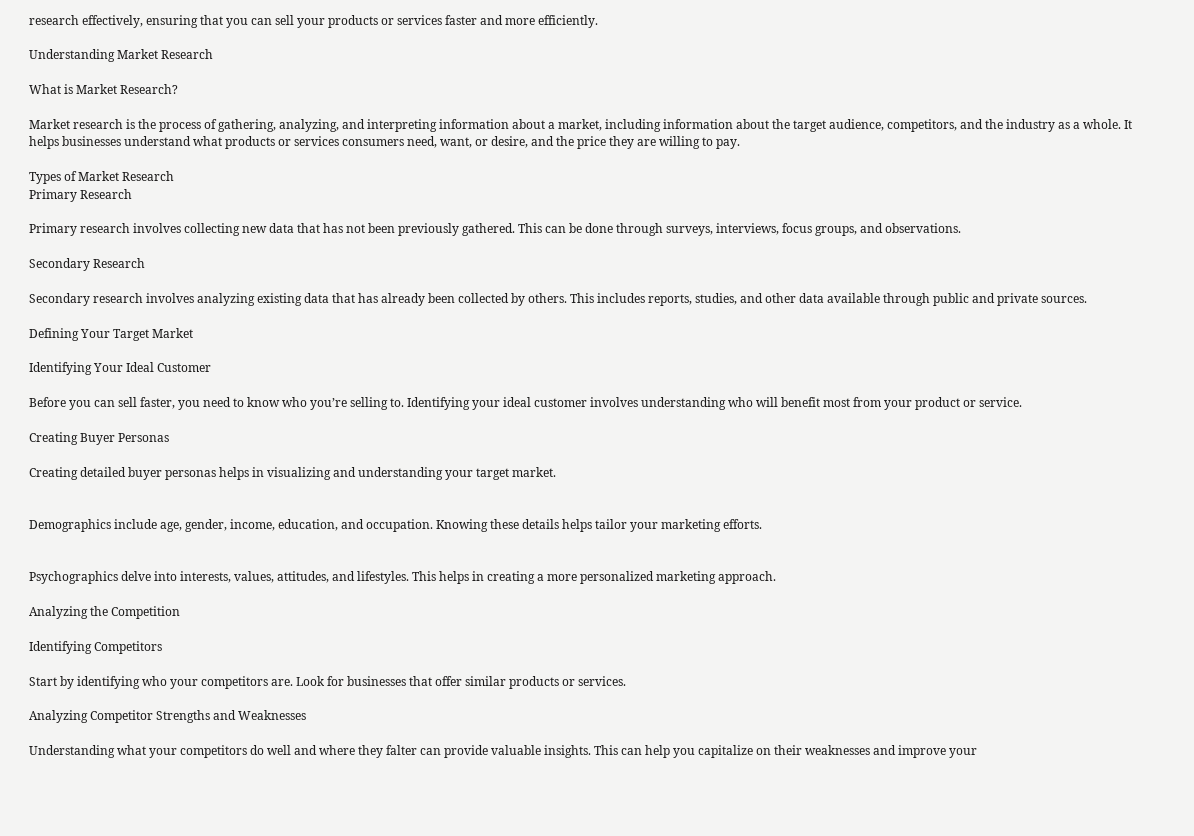research effectively, ensuring that you can sell your products or services faster and more efficiently.

Understanding Market Research

What is Market Research?

Market research is the process of gathering, analyzing, and interpreting information about a market, including information about the target audience, competitors, and the industry as a whole. It helps businesses understand what products or services consumers need, want, or desire, and the price they are willing to pay.

Types of Market Research
Primary Research

Primary research involves collecting new data that has not been previously gathered. This can be done through surveys, interviews, focus groups, and observations.

Secondary Research

Secondary research involves analyzing existing data that has already been collected by others. This includes reports, studies, and other data available through public and private sources.

Defining Your Target Market

Identifying Your Ideal Customer

Before you can sell faster, you need to know who you’re selling to. Identifying your ideal customer involves understanding who will benefit most from your product or service.

Creating Buyer Personas

Creating detailed buyer personas helps in visualizing and understanding your target market.


Demographics include age, gender, income, education, and occupation. Knowing these details helps tailor your marketing efforts.


Psychographics delve into interests, values, attitudes, and lifestyles. This helps in creating a more personalized marketing approach.

Analyzing the Competition

Identifying Competitors

Start by identifying who your competitors are. Look for businesses that offer similar products or services.

Analyzing Competitor Strengths and Weaknesses

Understanding what your competitors do well and where they falter can provide valuable insights. This can help you capitalize on their weaknesses and improve your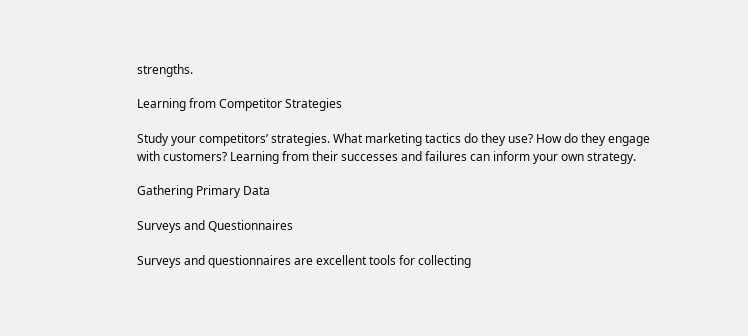strengths.

Learning from Competitor Strategies

Study your competitors’ strategies. What marketing tactics do they use? How do they engage with customers? Learning from their successes and failures can inform your own strategy.

Gathering Primary Data

Surveys and Questionnaires

Surveys and questionnaires are excellent tools for collecting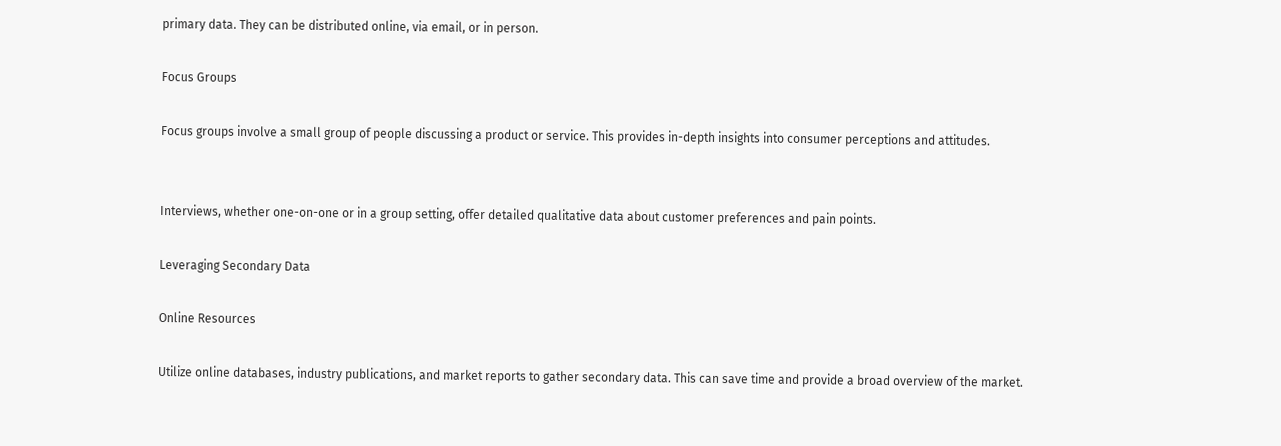primary data. They can be distributed online, via email, or in person.

Focus Groups

Focus groups involve a small group of people discussing a product or service. This provides in-depth insights into consumer perceptions and attitudes.


Interviews, whether one-on-one or in a group setting, offer detailed qualitative data about customer preferences and pain points.

Leveraging Secondary Data

Online Resources

Utilize online databases, industry publications, and market reports to gather secondary data. This can save time and provide a broad overview of the market.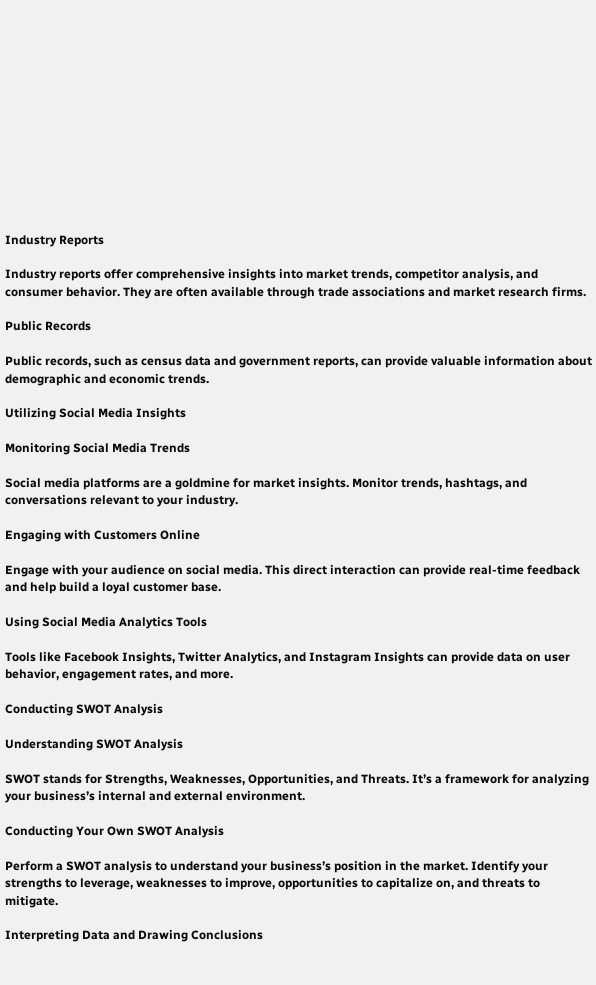Industry Reports

Industry reports offer comprehensive insights into market trends, competitor analysis, and consumer behavior. They are often available through trade associations and market research firms.

Public Records

Public records, such as census data and government reports, can provide valuable information about demographic and economic trends.

Utilizing Social Media Insights

Monitoring Social Media Trends

Social media platforms are a goldmine for market insights. Monitor trends, hashtags, and conversations relevant to your industry.

Engaging with Customers Online

Engage with your audience on social media. This direct interaction can provide real-time feedback and help build a loyal customer base.

Using Social Media Analytics Tools

Tools like Facebook Insights, Twitter Analytics, and Instagram Insights can provide data on user behavior, engagement rates, and more.

Conducting SWOT Analysis

Understanding SWOT Analysis

SWOT stands for Strengths, Weaknesses, Opportunities, and Threats. It’s a framework for analyzing your business’s internal and external environment.

Conducting Your Own SWOT Analysis

Perform a SWOT analysis to understand your business’s position in the market. Identify your strengths to leverage, weaknesses to improve, opportunities to capitalize on, and threats to mitigate.

Interpreting Data and Drawing Conclusions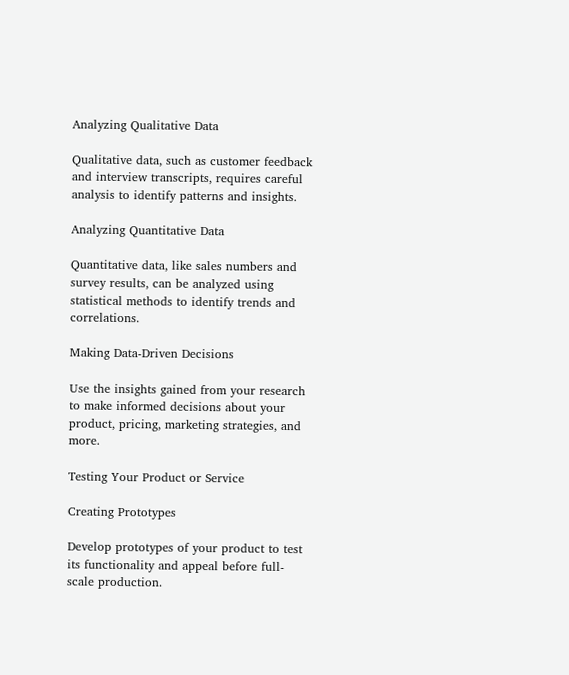Analyzing Qualitative Data

Qualitative data, such as customer feedback and interview transcripts, requires careful analysis to identify patterns and insights.

Analyzing Quantitative Data

Quantitative data, like sales numbers and survey results, can be analyzed using statistical methods to identify trends and correlations.

Making Data-Driven Decisions

Use the insights gained from your research to make informed decisions about your product, pricing, marketing strategies, and more.

Testing Your Product or Service

Creating Prototypes

Develop prototypes of your product to test its functionality and appeal before full-scale production.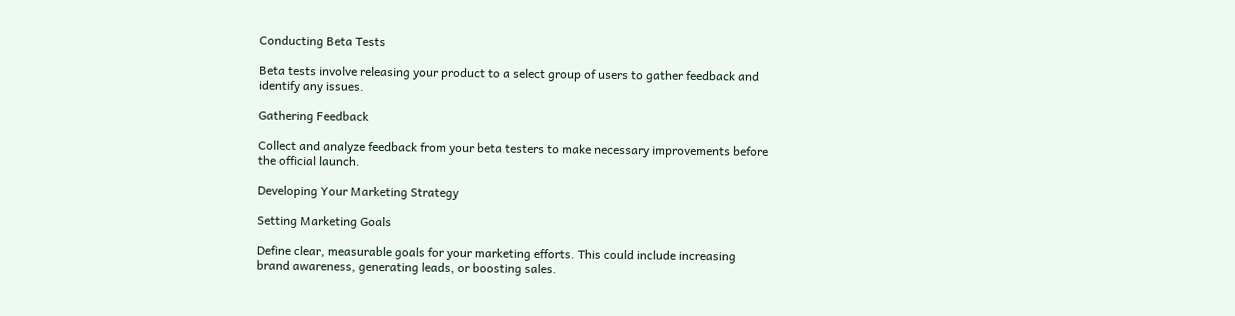Conducting Beta Tests

Beta tests involve releasing your product to a select group of users to gather feedback and identify any issues.

Gathering Feedback

Collect and analyze feedback from your beta testers to make necessary improvements before the official launch.

Developing Your Marketing Strategy

Setting Marketing Goals

Define clear, measurable goals for your marketing efforts. This could include increasing brand awareness, generating leads, or boosting sales.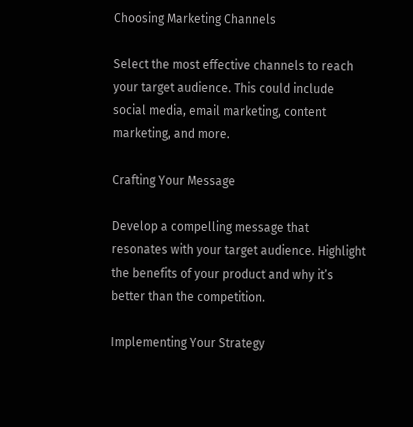Choosing Marketing Channels

Select the most effective channels to reach your target audience. This could include social media, email marketing, content marketing, and more.

Crafting Your Message

Develop a compelling message that resonates with your target audience. Highlight the benefits of your product and why it’s better than the competition.

Implementing Your Strategy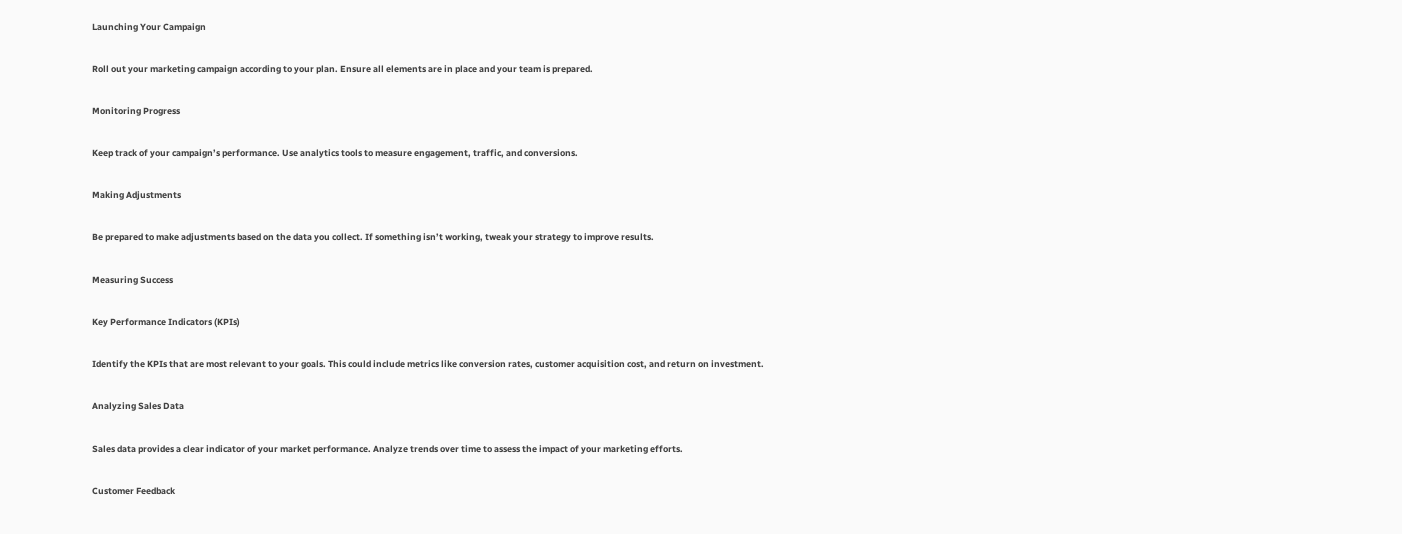Launching Your Campaign

Roll out your marketing campaign according to your plan. Ensure all elements are in place and your team is prepared.

Monitoring Progress

Keep track of your campaign’s performance. Use analytics tools to measure engagement, traffic, and conversions.

Making Adjustments

Be prepared to make adjustments based on the data you collect. If something isn’t working, tweak your strategy to improve results.

Measuring Success

Key Performance Indicators (KPIs)

Identify the KPIs that are most relevant to your goals. This could include metrics like conversion rates, customer acquisition cost, and return on investment.

Analyzing Sales Data

Sales data provides a clear indicator of your market performance. Analyze trends over time to assess the impact of your marketing efforts.

Customer Feedback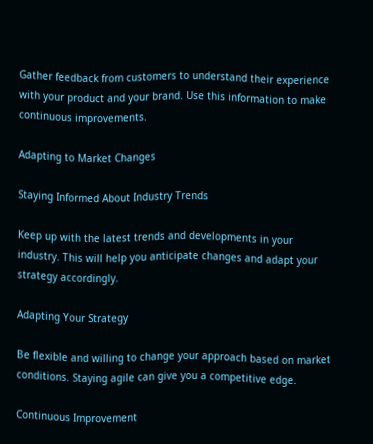Gather feedback from customers to understand their experience with your product and your brand. Use this information to make continuous improvements.

Adapting to Market Changes

Staying Informed About Industry Trends

Keep up with the latest trends and developments in your industry. This will help you anticipate changes and adapt your strategy accordingly.

Adapting Your Strategy

Be flexible and willing to change your approach based on market conditions. Staying agile can give you a competitive edge.

Continuous Improvement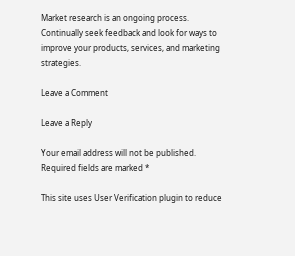Market research is an ongoing process. Continually seek feedback and look for ways to improve your products, services, and marketing strategies.

Leave a Comment

Leave a Reply

Your email address will not be published. Required fields are marked *

This site uses User Verification plugin to reduce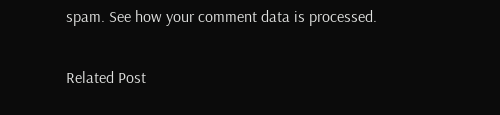spam. See how your comment data is processed.

Related Post